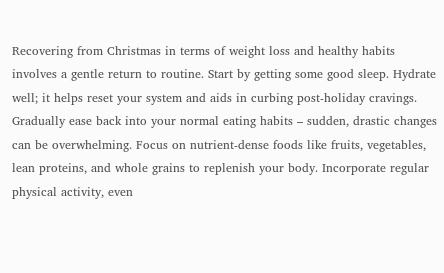Recovering from Christmas in terms of weight loss and healthy habits involves a gentle return to routine. Start by getting some good sleep. Hydrate well; it helps reset your system and aids in curbing post-holiday cravings. Gradually ease back into your normal eating habits – sudden, drastic changes can be overwhelming. Focus on nutrient-dense foods like fruits, vegetables, lean proteins, and whole grains to replenish your body. Incorporate regular physical activity, even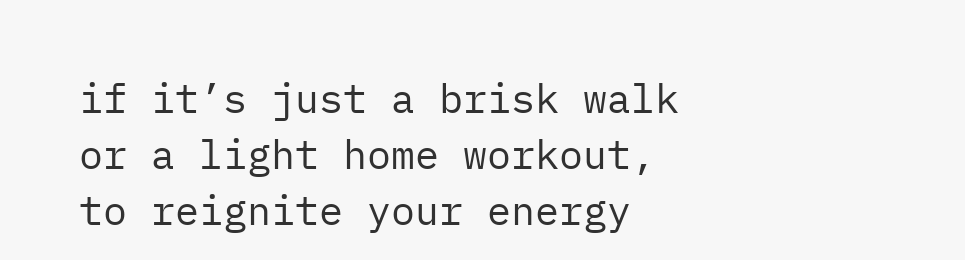if it’s just a brisk walk or a light home workout, to reignite your energy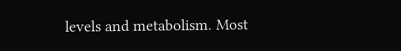levels and metabolism. Most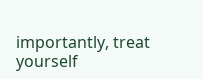importantly, treat yourself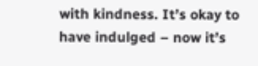with kindness. It’s okay to have indulged – now it’s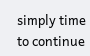simply time to continue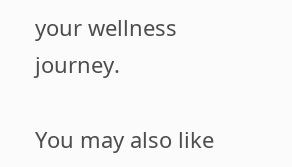your wellness journey.

You may also like